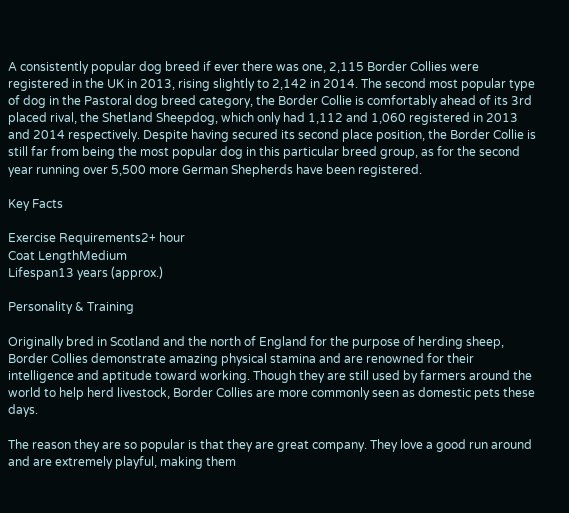A consistently popular dog breed if ever there was one, 2,115 Border Collies were registered in the UK in 2013, rising slightly to 2,142 in 2014. The second most popular type of dog in the Pastoral dog breed category, the Border Collie is comfortably ahead of its 3rd placed rival, the Shetland Sheepdog, which only had 1,112 and 1,060 registered in 2013 and 2014 respectively. Despite having secured its second place position, the Border Collie is still far from being the most popular dog in this particular breed group, as for the second year running over 5,500 more German Shepherds have been registered.

Key Facts

Exercise Requirements2+ hour
Coat LengthMedium
Lifespan13 years (approx.)

Personality & Training

Originally bred in Scotland and the north of England for the purpose of herding sheep, Border Collies demonstrate amazing physical stamina and are renowned for their intelligence and aptitude toward working. Though they are still used by farmers around the world to help herd livestock, Border Collies are more commonly seen as domestic pets these days.

The reason they are so popular is that they are great company. They love a good run around and are extremely playful, making them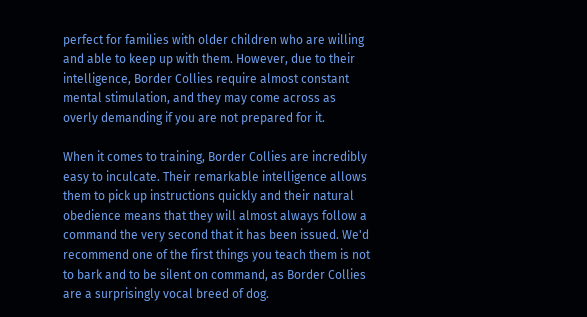perfect for families with older children who are willing and able to keep up with them. However, due to their intelligence, Border Collies require almost constant mental stimulation, and they may come across as overly demanding if you are not prepared for it.

When it comes to training, Border Collies are incredibly easy to inculcate. Their remarkable intelligence allows them to pick up instructions quickly and their natural obedience means that they will almost always follow a command the very second that it has been issued. We'd recommend one of the first things you teach them is not to bark and to be silent on command, as Border Collies are a surprisingly vocal breed of dog.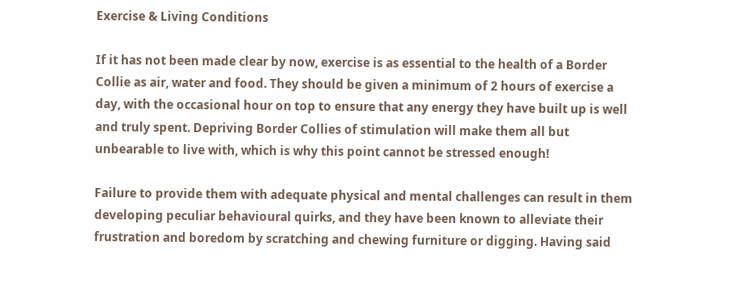Exercise & Living Conditions

If it has not been made clear by now, exercise is as essential to the health of a Border Collie as air, water and food. They should be given a minimum of 2 hours of exercise a day, with the occasional hour on top to ensure that any energy they have built up is well and truly spent. Depriving Border Collies of stimulation will make them all but unbearable to live with, which is why this point cannot be stressed enough!

Failure to provide them with adequate physical and mental challenges can result in them developing peculiar behavioural quirks, and they have been known to alleviate their frustration and boredom by scratching and chewing furniture or digging. Having said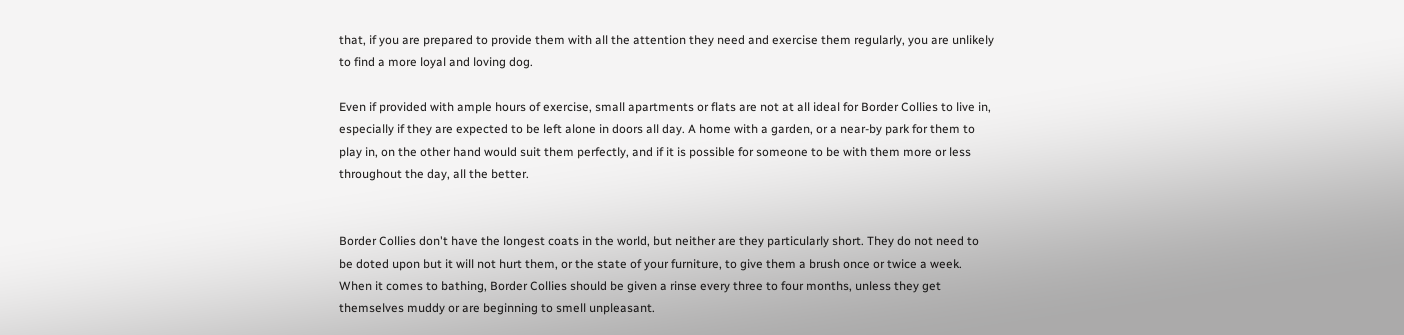that, if you are prepared to provide them with all the attention they need and exercise them regularly, you are unlikely to find a more loyal and loving dog.

Even if provided with ample hours of exercise, small apartments or flats are not at all ideal for Border Collies to live in, especially if they are expected to be left alone in doors all day. A home with a garden, or a near-by park for them to play in, on the other hand would suit them perfectly, and if it is possible for someone to be with them more or less throughout the day, all the better.


Border Collies don't have the longest coats in the world, but neither are they particularly short. They do not need to be doted upon but it will not hurt them, or the state of your furniture, to give them a brush once or twice a week. When it comes to bathing, Border Collies should be given a rinse every three to four months, unless they get themselves muddy or are beginning to smell unpleasant.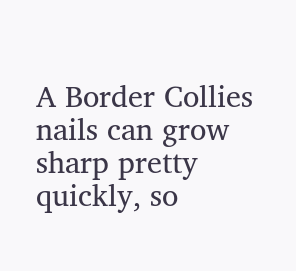A Border Collies nails can grow sharp pretty quickly, so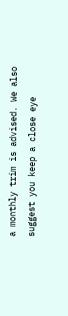a monthly trim is advised. We also suggest you keep a close eye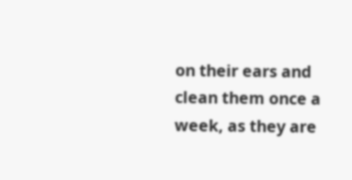on their ears and clean them once a week, as they are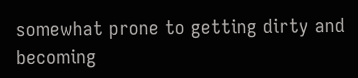somewhat prone to getting dirty and becoming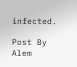infected.

Post By Alem